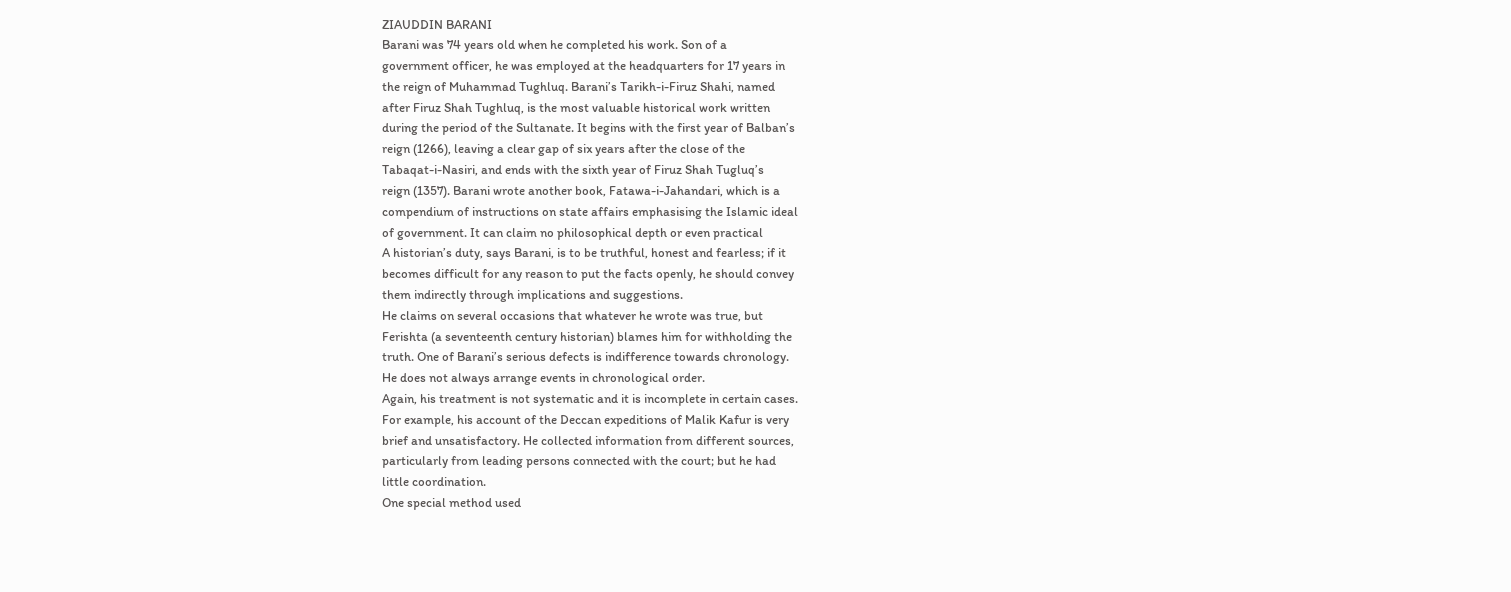ZIAUDDIN BARANI
Barani was 74 years old when he completed his work. Son of a
government officer, he was employed at the headquarters for 17 years in
the reign of Muhammad Tughluq. Barani’s Tarikh-i-Firuz Shahi, named
after Firuz Shah Tughluq, is the most valuable historical work written
during the period of the Sultanate. It begins with the first year of Balban’s
reign (1266), leaving a clear gap of six years after the close of the
Tabaqat-i-Nasiri, and ends with the sixth year of Firuz Shah Tugluq’s
reign (1357). Barani wrote another book, Fatawa-i-Jahandari, which is a
compendium of instructions on state affairs emphasising the Islamic ideal
of government. It can claim no philosophical depth or even practical
A historian’s duty, says Barani, is to be truthful, honest and fearless; if it
becomes difficult for any reason to put the facts openly, he should convey
them indirectly through implications and suggestions.
He claims on several occasions that whatever he wrote was true, but
Ferishta (a seventeenth century historian) blames him for withholding the
truth. One of Barani’s serious defects is indifference towards chronology.
He does not always arrange events in chronological order.
Again, his treatment is not systematic and it is incomplete in certain cases.
For example, his account of the Deccan expeditions of Malik Kafur is very
brief and unsatisfactory. He collected information from different sources,
particularly from leading persons connected with the court; but he had
little coordination.
One special method used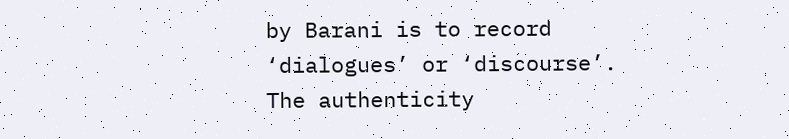by Barani is to record ‘dialogues’ or ‘discourse’.
The authenticity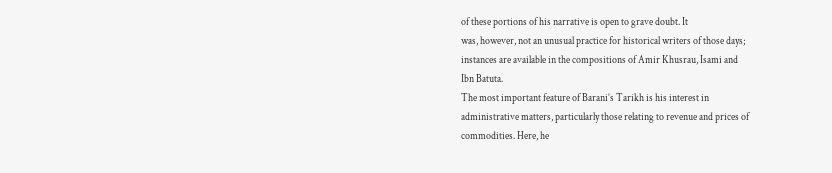of these portions of his narrative is open to grave doubt. It
was, however, not an unusual practice for historical writers of those days;
instances are available in the compositions of Amir Khusrau, Isami and
Ibn Batuta.
The most important feature of Barani’s Tarikh is his interest in
administrative matters, particularly those relating to revenue and prices of
commodities. Here, he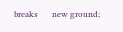breaks       new ground;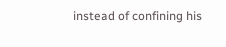instead of confining his